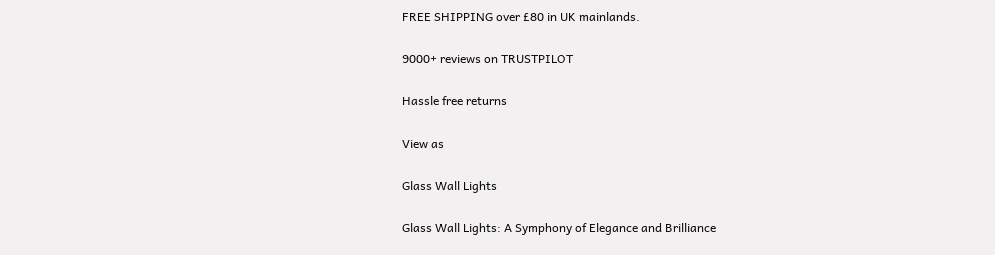FREE SHIPPING over £80 in UK mainlands.

9000+ reviews on TRUSTPILOT

Hassle free returns

View as

Glass Wall Lights

Glass Wall Lights: A Symphony of Elegance and Brilliance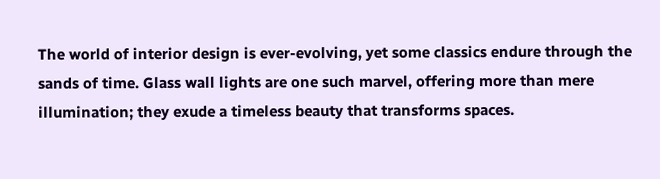The world of interior design is ever-evolving, yet some classics endure through the sands of time. Glass wall lights are one such marvel, offering more than mere illumination; they exude a timeless beauty that transforms spaces.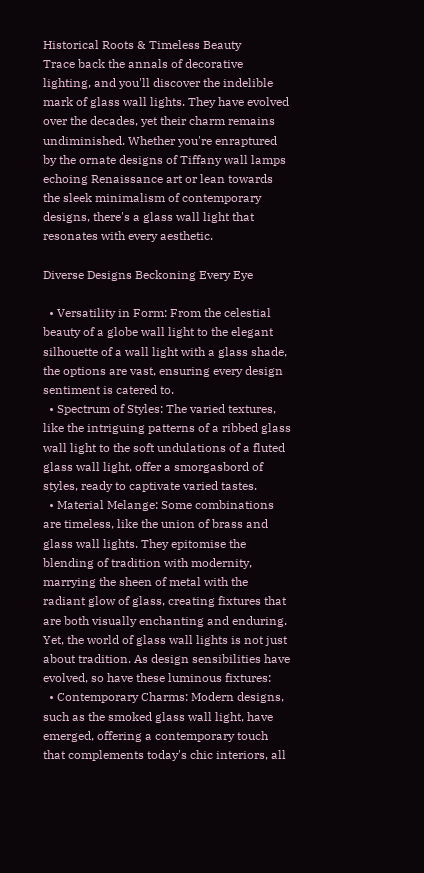Historical Roots & Timeless Beauty
Trace back the annals of decorative lighting, and you'll discover the indelible mark of glass wall lights. They have evolved over the decades, yet their charm remains undiminished. Whether you're enraptured by the ornate designs of Tiffany wall lamps echoing Renaissance art or lean towards the sleek minimalism of contemporary designs, there's a glass wall light that resonates with every aesthetic.

Diverse Designs Beckoning Every Eye

  • Versatility in Form: From the celestial beauty of a globe wall light to the elegant silhouette of a wall light with a glass shade, the options are vast, ensuring every design sentiment is catered to.
  • Spectrum of Styles: The varied textures, like the intriguing patterns of a ribbed glass wall light to the soft undulations of a fluted glass wall light, offer a smorgasbord of styles, ready to captivate varied tastes.
  • Material Melange: Some combinations are timeless, like the union of brass and glass wall lights. They epitomise the blending of tradition with modernity, marrying the sheen of metal with the radiant glow of glass, creating fixtures that are both visually enchanting and enduring.
Yet, the world of glass wall lights is not just about tradition. As design sensibilities have evolved, so have these luminous fixtures:
  • Contemporary Charms: Modern designs, such as the smoked glass wall light, have emerged, offering a contemporary touch that complements today's chic interiors, all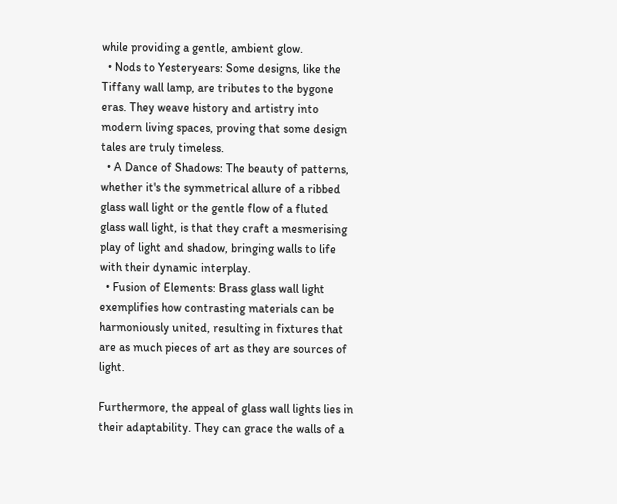while providing a gentle, ambient glow.
  • Nods to Yesteryears: Some designs, like the Tiffany wall lamp, are tributes to the bygone eras. They weave history and artistry into modern living spaces, proving that some design tales are truly timeless.
  • A Dance of Shadows: The beauty of patterns, whether it's the symmetrical allure of a ribbed glass wall light or the gentle flow of a fluted glass wall light, is that they craft a mesmerising play of light and shadow, bringing walls to life with their dynamic interplay.
  • Fusion of Elements: Brass glass wall light exemplifies how contrasting materials can be harmoniously united, resulting in fixtures that are as much pieces of art as they are sources of light.

Furthermore, the appeal of glass wall lights lies in their adaptability. They can grace the walls of a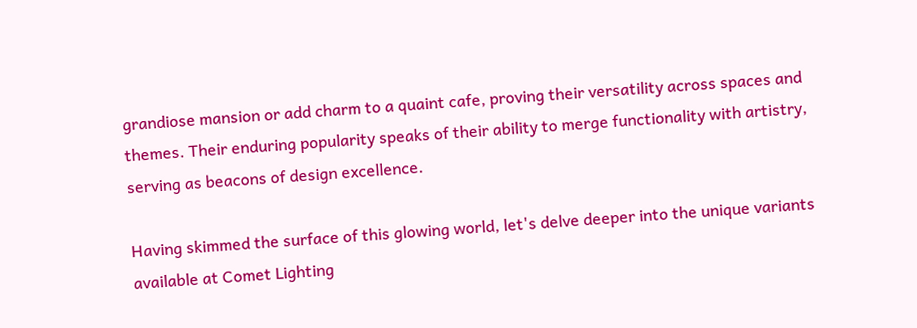grandiose mansion or add charm to a quaint cafe, proving their versatility across spaces and themes. Their enduring popularity speaks of their ability to merge functionality with artistry, serving as beacons of design excellence.

Having skimmed the surface of this glowing world, let's delve deeper into the unique variants available at Comet Lighting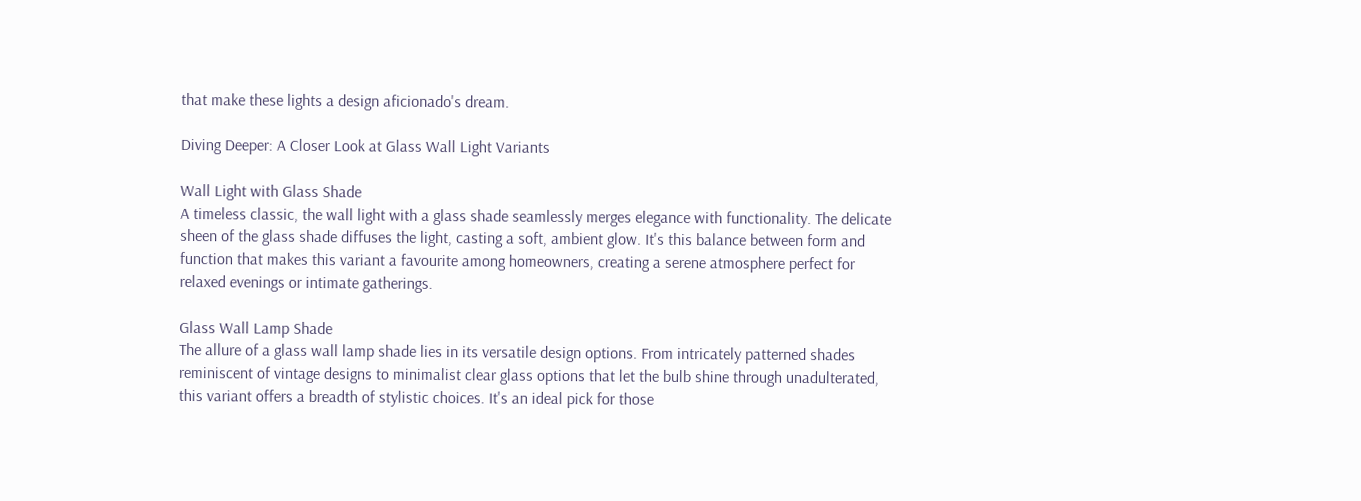that make these lights a design aficionado's dream.

Diving Deeper: A Closer Look at Glass Wall Light Variants

Wall Light with Glass Shade
A timeless classic, the wall light with a glass shade seamlessly merges elegance with functionality. The delicate sheen of the glass shade diffuses the light, casting a soft, ambient glow. It's this balance between form and function that makes this variant a favourite among homeowners, creating a serene atmosphere perfect for relaxed evenings or intimate gatherings.

Glass Wall Lamp Shade
The allure of a glass wall lamp shade lies in its versatile design options. From intricately patterned shades reminiscent of vintage designs to minimalist clear glass options that let the bulb shine through unadulterated, this variant offers a breadth of stylistic choices. It's an ideal pick for those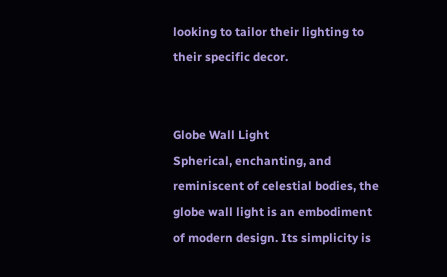looking to tailor their lighting to their specific decor.


Globe Wall Light
Spherical, enchanting, and reminiscent of celestial bodies, the globe wall light is an embodiment of modern design. Its simplicity is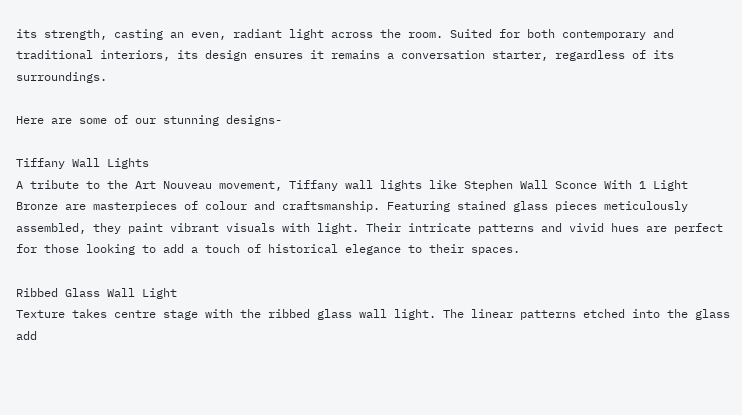its strength, casting an even, radiant light across the room. Suited for both contemporary and traditional interiors, its design ensures it remains a conversation starter, regardless of its surroundings.

Here are some of our stunning designs-

Tiffany Wall Lights
A tribute to the Art Nouveau movement, Tiffany wall lights like Stephen Wall Sconce With 1 Light Bronze are masterpieces of colour and craftsmanship. Featuring stained glass pieces meticulously assembled, they paint vibrant visuals with light. Their intricate patterns and vivid hues are perfect for those looking to add a touch of historical elegance to their spaces.

Ribbed Glass Wall Light
Texture takes centre stage with the ribbed glass wall light. The linear patterns etched into the glass add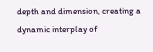depth and dimension, creating a dynamic interplay of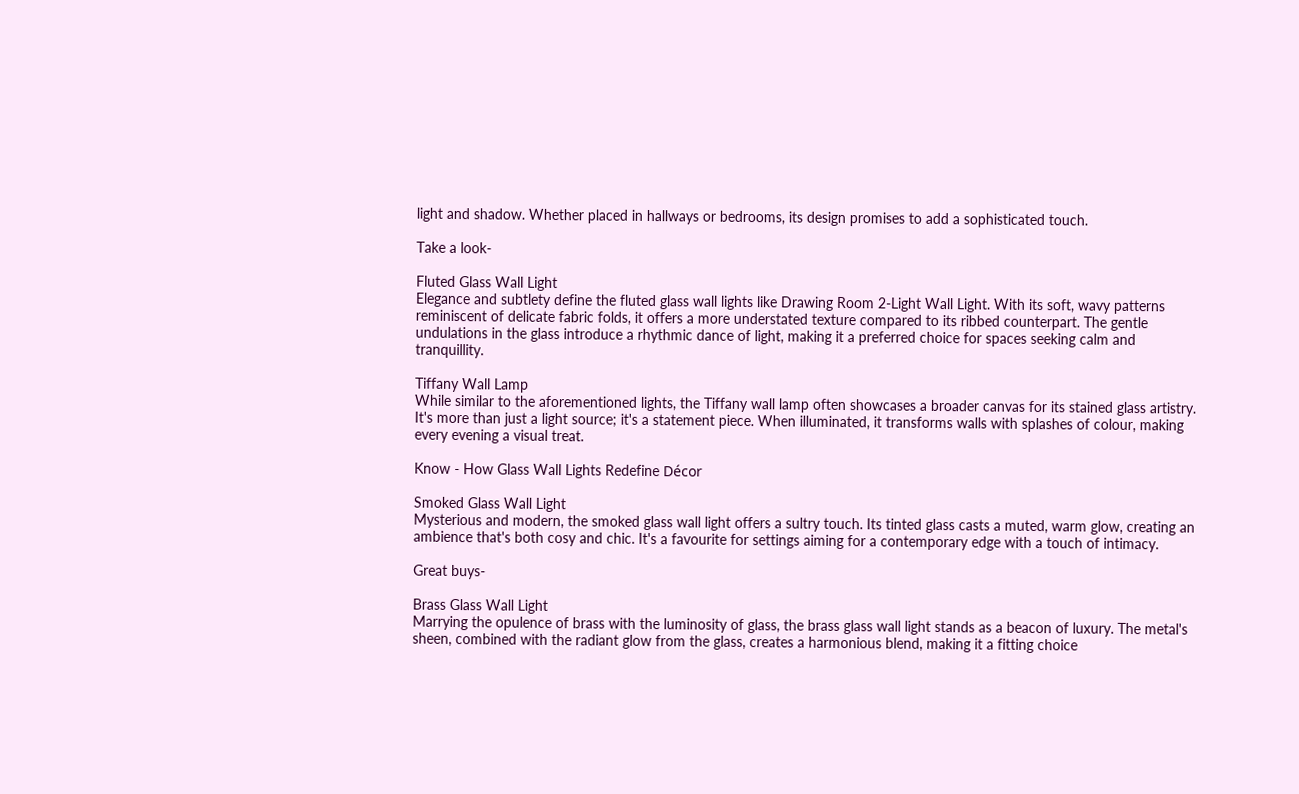light and shadow. Whether placed in hallways or bedrooms, its design promises to add a sophisticated touch.

Take a look-

Fluted Glass Wall Light
Elegance and subtlety define the fluted glass wall lights like Drawing Room 2-Light Wall Light. With its soft, wavy patterns reminiscent of delicate fabric folds, it offers a more understated texture compared to its ribbed counterpart. The gentle undulations in the glass introduce a rhythmic dance of light, making it a preferred choice for spaces seeking calm and tranquillity.

Tiffany Wall Lamp
While similar to the aforementioned lights, the Tiffany wall lamp often showcases a broader canvas for its stained glass artistry. It's more than just a light source; it's a statement piece. When illuminated, it transforms walls with splashes of colour, making every evening a visual treat.

Know - How Glass Wall Lights Redefine Décor

Smoked Glass Wall Light
Mysterious and modern, the smoked glass wall light offers a sultry touch. Its tinted glass casts a muted, warm glow, creating an ambience that's both cosy and chic. It's a favourite for settings aiming for a contemporary edge with a touch of intimacy.

Great buys-

Brass Glass Wall Light
Marrying the opulence of brass with the luminosity of glass, the brass glass wall light stands as a beacon of luxury. The metal's sheen, combined with the radiant glow from the glass, creates a harmonious blend, making it a fitting choice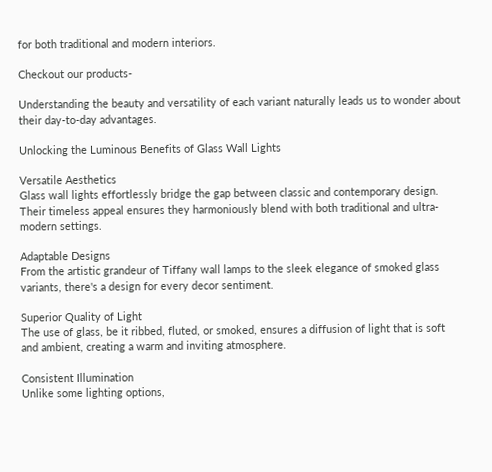for both traditional and modern interiors.

Checkout our products-

Understanding the beauty and versatility of each variant naturally leads us to wonder about their day-to-day advantages.

Unlocking the Luminous Benefits of Glass Wall Lights

Versatile Aesthetics
Glass wall lights effortlessly bridge the gap between classic and contemporary design. Their timeless appeal ensures they harmoniously blend with both traditional and ultra-modern settings.

Adaptable Designs
From the artistic grandeur of Tiffany wall lamps to the sleek elegance of smoked glass variants, there's a design for every decor sentiment.

Superior Quality of Light
The use of glass, be it ribbed, fluted, or smoked, ensures a diffusion of light that is soft and ambient, creating a warm and inviting atmosphere.

Consistent Illumination
Unlike some lighting options,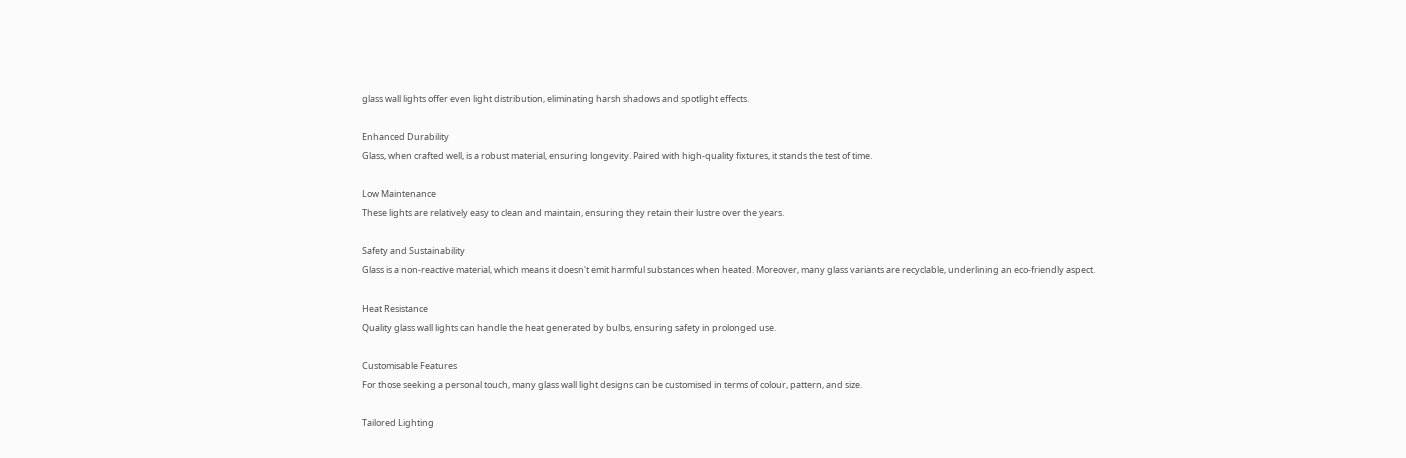glass wall lights offer even light distribution, eliminating harsh shadows and spotlight effects.

Enhanced Durability
Glass, when crafted well, is a robust material, ensuring longevity. Paired with high-quality fixtures, it stands the test of time.

Low Maintenance
These lights are relatively easy to clean and maintain, ensuring they retain their lustre over the years.

Safety and Sustainability
Glass is a non-reactive material, which means it doesn't emit harmful substances when heated. Moreover, many glass variants are recyclable, underlining an eco-friendly aspect.

Heat Resistance
Quality glass wall lights can handle the heat generated by bulbs, ensuring safety in prolonged use.

Customisable Features
For those seeking a personal touch, many glass wall light designs can be customised in terms of colour, pattern, and size.

Tailored Lighting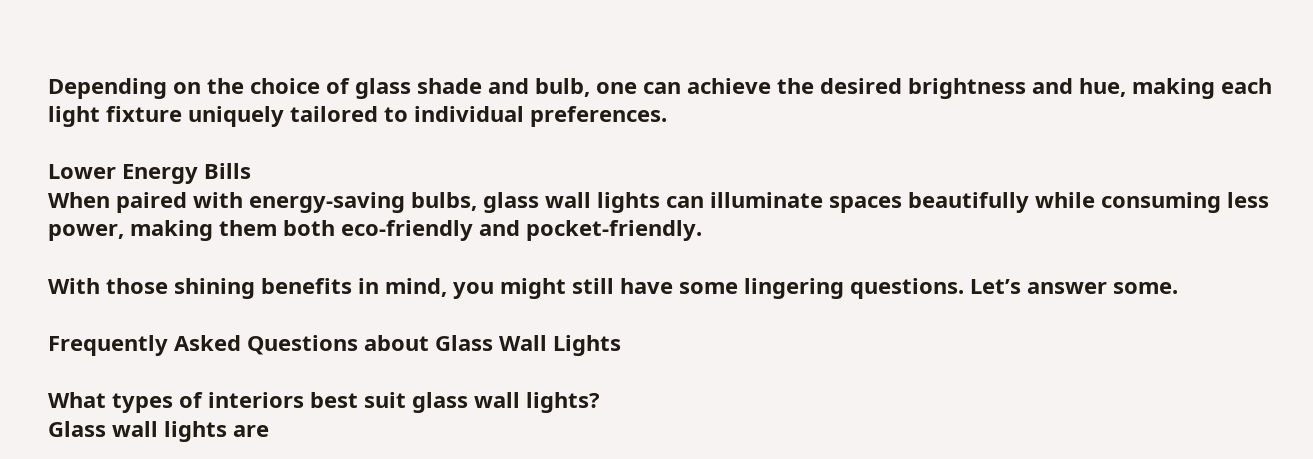Depending on the choice of glass shade and bulb, one can achieve the desired brightness and hue, making each light fixture uniquely tailored to individual preferences.

Lower Energy Bills
When paired with energy-saving bulbs, glass wall lights can illuminate spaces beautifully while consuming less power, making them both eco-friendly and pocket-friendly.

With those shining benefits in mind, you might still have some lingering questions. Let’s answer some.

Frequently Asked Questions about Glass Wall Lights

What types of interiors best suit glass wall lights?
Glass wall lights are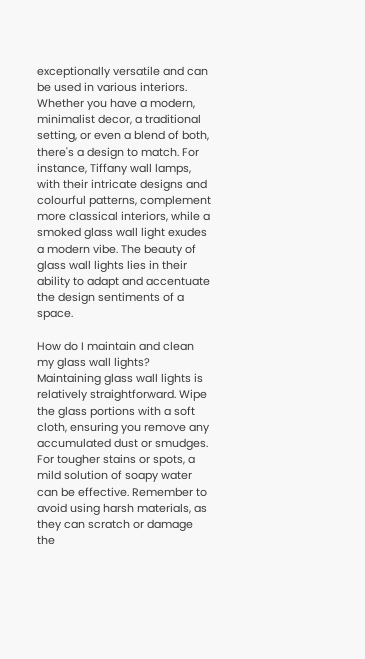exceptionally versatile and can be used in various interiors. Whether you have a modern, minimalist decor, a traditional setting, or even a blend of both, there's a design to match. For instance, Tiffany wall lamps, with their intricate designs and colourful patterns, complement more classical interiors, while a smoked glass wall light exudes a modern vibe. The beauty of glass wall lights lies in their ability to adapt and accentuate the design sentiments of a space.

How do I maintain and clean my glass wall lights?
Maintaining glass wall lights is relatively straightforward. Wipe the glass portions with a soft cloth, ensuring you remove any accumulated dust or smudges. For tougher stains or spots, a mild solution of soapy water can be effective. Remember to avoid using harsh materials, as they can scratch or damage the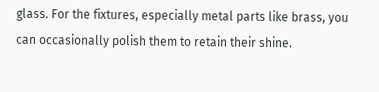glass. For the fixtures, especially metal parts like brass, you can occasionally polish them to retain their shine.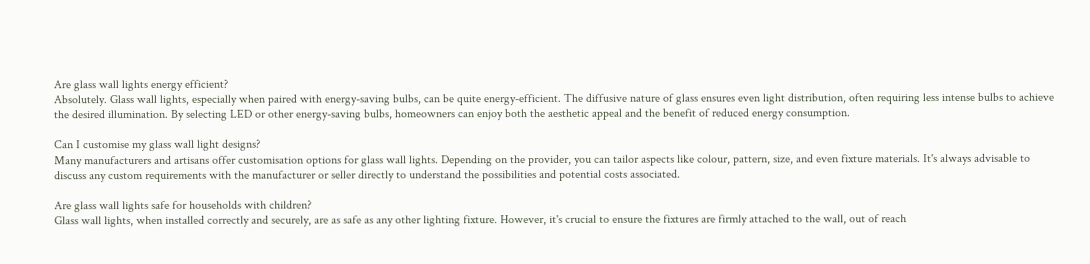Are glass wall lights energy efficient?
Absolutely. Glass wall lights, especially when paired with energy-saving bulbs, can be quite energy-efficient. The diffusive nature of glass ensures even light distribution, often requiring less intense bulbs to achieve the desired illumination. By selecting LED or other energy-saving bulbs, homeowners can enjoy both the aesthetic appeal and the benefit of reduced energy consumption.

Can I customise my glass wall light designs?
Many manufacturers and artisans offer customisation options for glass wall lights. Depending on the provider, you can tailor aspects like colour, pattern, size, and even fixture materials. It's always advisable to discuss any custom requirements with the manufacturer or seller directly to understand the possibilities and potential costs associated.

Are glass wall lights safe for households with children?
Glass wall lights, when installed correctly and securely, are as safe as any other lighting fixture. However, it's crucial to ensure the fixtures are firmly attached to the wall, out of reach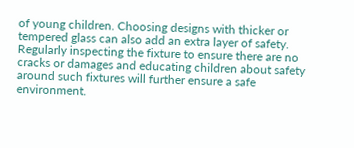of young children. Choosing designs with thicker or tempered glass can also add an extra layer of safety. Regularly inspecting the fixture to ensure there are no cracks or damages and educating children about safety around such fixtures will further ensure a safe environment.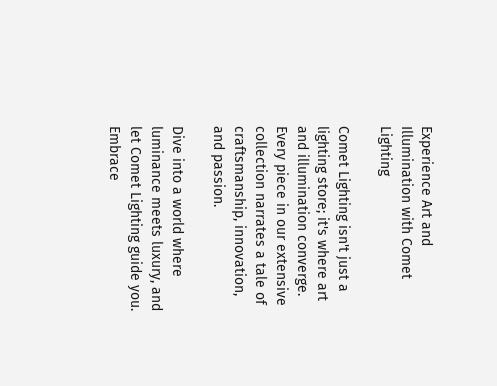Experience Art and Illumination with Comet Lighting

Comet Lighting isn't just a lighting store; it's where art and illumination converge. Every piece in our extensive collection narrates a tale of craftsmanship, innovation, and passion.

Dive into a world where luminance meets luxury, and let Comet Lighting guide you. Embrace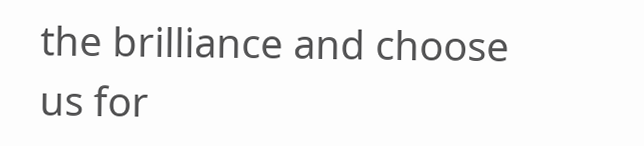the brilliance and choose us for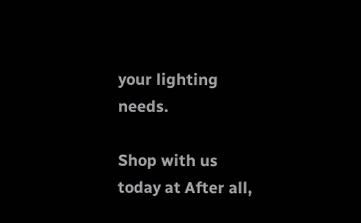your lighting needs.

Shop with us today at After all,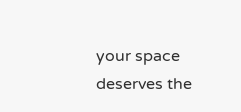your space deserves the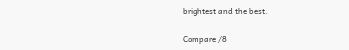brightest and the best.

Compare /8